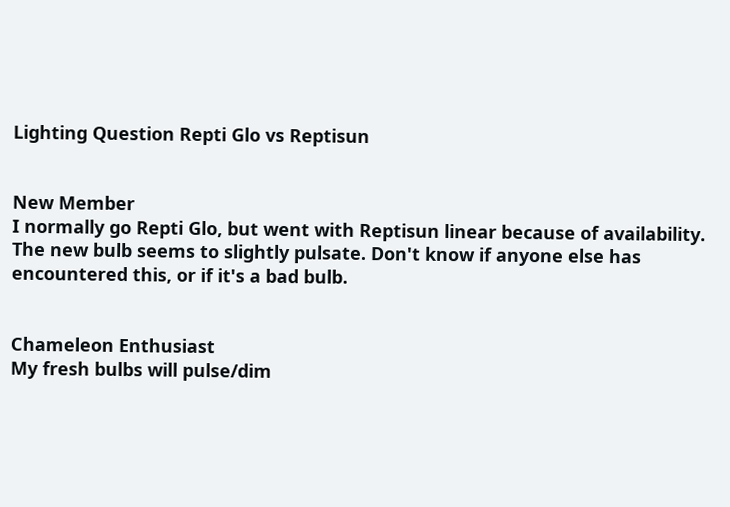Lighting Question Repti Glo vs Reptisun


New Member
I normally go Repti Glo, but went with Reptisun linear because of availability. The new bulb seems to slightly pulsate. Don't know if anyone else has encountered this, or if it's a bad bulb.


Chameleon Enthusiast
My fresh bulbs will pulse/dim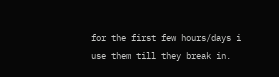for the first few hours/days i use them till they break in.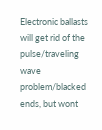Electronic ballasts will get rid of the pulse/traveling wave problem/blacked ends, but wont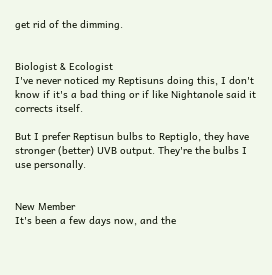get rid of the dimming.


Biologist & Ecologist
I've never noticed my Reptisuns doing this, I don't know if it's a bad thing or if like Nightanole said it corrects itself.

But I prefer Reptisun bulbs to Reptiglo, they have stronger (better) UVB output. They're the bulbs I use personally.


New Member
It's been a few days now, and the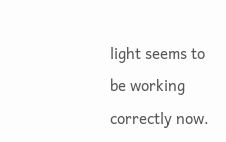light seems to be working correctly now.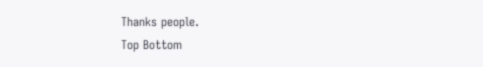Thanks people.
Top Bottom